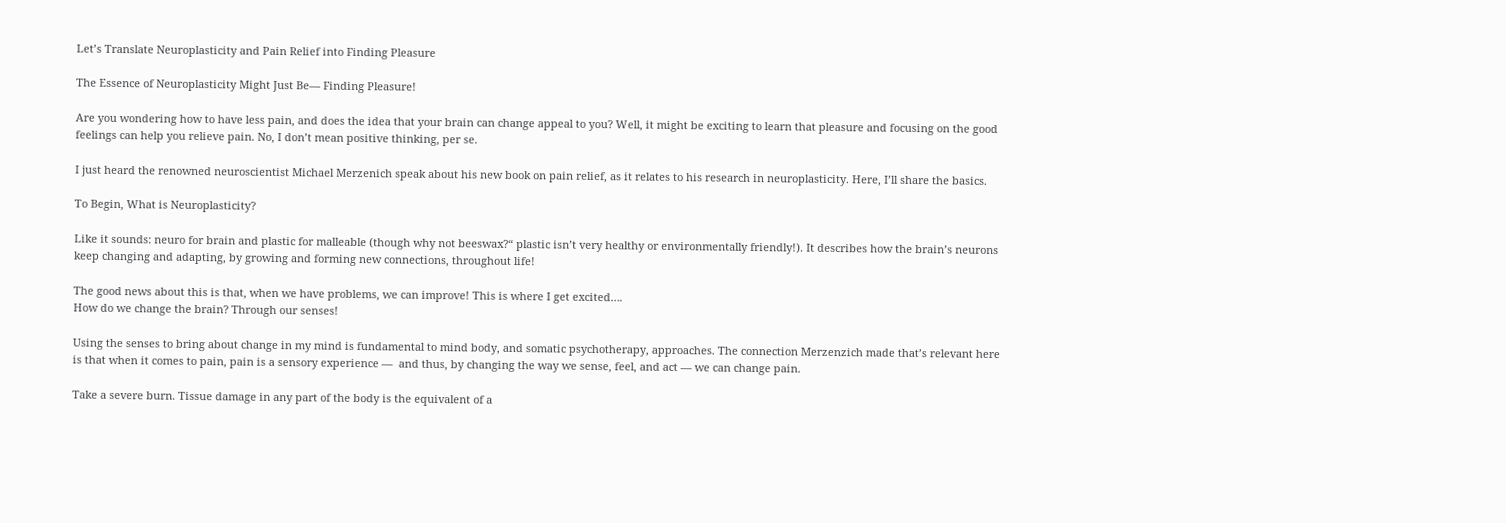Let’s Translate Neuroplasticity and Pain Relief into Finding Pleasure

The Essence of Neuroplasticity Might Just Be— Finding Pleasure!

Are you wondering how to have less pain, and does the idea that your brain can change appeal to you? Well, it might be exciting to learn that pleasure and focusing on the good feelings can help you relieve pain. No, I don’t mean positive thinking, per se.

I just heard the renowned neuroscientist Michael Merzenich speak about his new book on pain relief, as it relates to his research in neuroplasticity. Here, I’ll share the basics.

To Begin, What is Neuroplasticity?

Like it sounds: neuro for brain and plastic for malleable (though why not beeswax?“ plastic isn’t very healthy or environmentally friendly!). It describes how the brain’s neurons keep changing and adapting, by growing and forming new connections, throughout life!

The good news about this is that, when we have problems, we can improve! This is where I get excited….
How do we change the brain? Through our senses!

Using the senses to bring about change in my mind is fundamental to mind body, and somatic psychotherapy, approaches. The connection Merzenzich made that’s relevant here is that when it comes to pain, pain is a sensory experience —  and thus, by changing the way we sense, feel, and act — we can change pain.

Take a severe burn. Tissue damage in any part of the body is the equivalent of a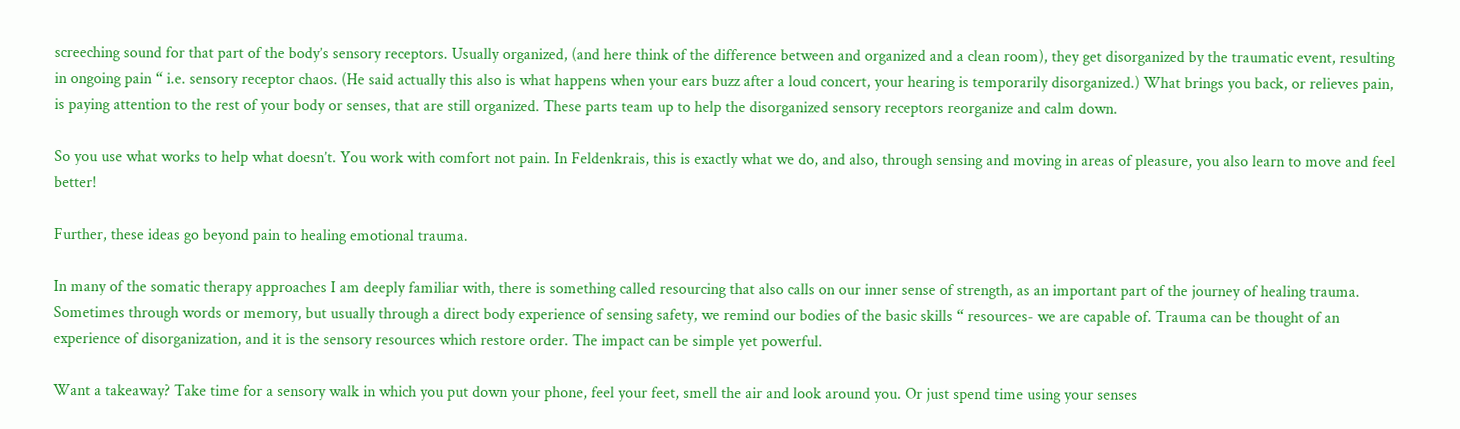screeching sound for that part of the body’s sensory receptors. Usually organized, (and here think of the difference between and organized and a clean room), they get disorganized by the traumatic event, resulting in ongoing pain “ i.e. sensory receptor chaos. (He said actually this also is what happens when your ears buzz after a loud concert, your hearing is temporarily disorganized.) What brings you back, or relieves pain, is paying attention to the rest of your body or senses, that are still organized. These parts team up to help the disorganized sensory receptors reorganize and calm down.

So you use what works to help what doesn’t. You work with comfort not pain. In Feldenkrais, this is exactly what we do, and also, through sensing and moving in areas of pleasure, you also learn to move and feel better!

Further, these ideas go beyond pain to healing emotional trauma.

In many of the somatic therapy approaches I am deeply familiar with, there is something called resourcing that also calls on our inner sense of strength, as an important part of the journey of healing trauma. Sometimes through words or memory, but usually through a direct body experience of sensing safety, we remind our bodies of the basic skills “ resources- we are capable of. Trauma can be thought of an experience of disorganization, and it is the sensory resources which restore order. The impact can be simple yet powerful.

Want a takeaway? Take time for a sensory walk in which you put down your phone, feel your feet, smell the air and look around you. Or just spend time using your senses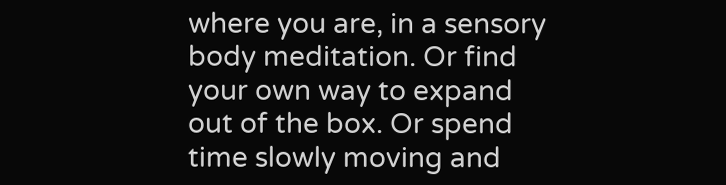where you are, in a sensory body meditation. Or find your own way to expand out of the box. Or spend time slowly moving and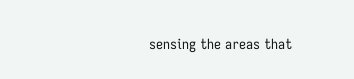sensing the areas that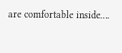are comfortable inside….